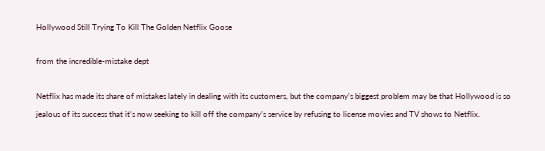Hollywood Still Trying To Kill The Golden Netflix Goose

from the incredible-mistake dept

Netflix has made its share of mistakes lately in dealing with its customers, but the company’s biggest problem may be that Hollywood is so jealous of its success that it’s now seeking to kill off the company’s service by refusing to license movies and TV shows to Netflix.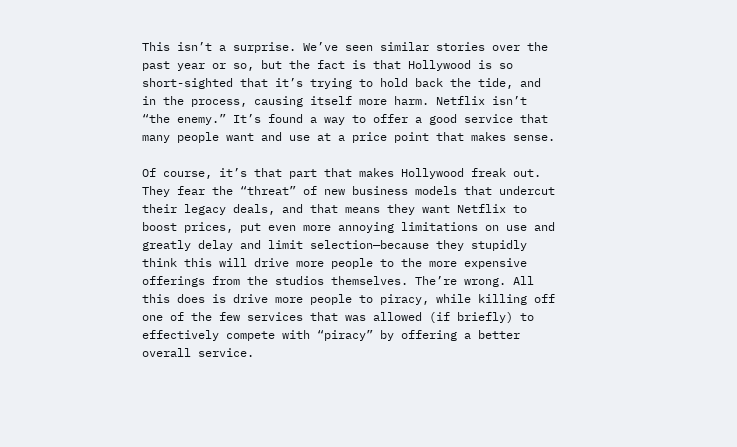This isn’t a surprise. We’ve seen similar stories over the past year or so, but the fact is that Hollywood is so short-sighted that it’s trying to hold back the tide, and in the process, causing itself more harm. Netflix isn’t “the enemy.” It’s found a way to offer a good service that many people want and use at a price point that makes sense.

Of course, it’s that part that makes Hollywood freak out. They fear the “threat” of new business models that undercut their legacy deals, and that means they want Netflix to boost prices, put even more annoying limitations on use and greatly delay and limit selection—because they stupidly think this will drive more people to the more expensive offerings from the studios themselves. The’re wrong. All this does is drive more people to piracy, while killing off one of the few services that was allowed (if briefly) to effectively compete with “piracy” by offering a better overall service.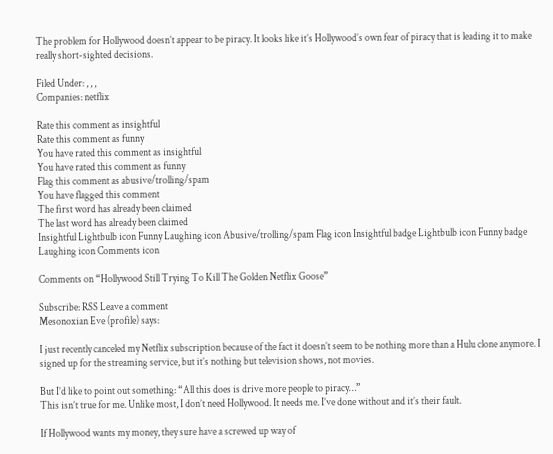The problem for Hollywood doesn’t appear to be piracy. It looks like it’s Hollywood’s own fear of piracy that is leading it to make really short-sighted decisions.

Filed Under: , , ,
Companies: netflix

Rate this comment as insightful
Rate this comment as funny
You have rated this comment as insightful
You have rated this comment as funny
Flag this comment as abusive/trolling/spam
You have flagged this comment
The first word has already been claimed
The last word has already been claimed
Insightful Lightbulb icon Funny Laughing icon Abusive/trolling/spam Flag icon Insightful badge Lightbulb icon Funny badge Laughing icon Comments icon

Comments on “Hollywood Still Trying To Kill The Golden Netflix Goose”

Subscribe: RSS Leave a comment
Mesonoxian Eve (profile) says:

I just recently canceled my Netflix subscription because of the fact it doesn’t seem to be nothing more than a Hulu clone anymore. I signed up for the streaming service, but it’s nothing but television shows, not movies.

But I’d like to point out something: “All this does is drive more people to piracy…”
This isn’t true for me. Unlike most, I don’t need Hollywood. It needs me. I’ve done without and it’s their fault.

If Hollywood wants my money, they sure have a screwed up way of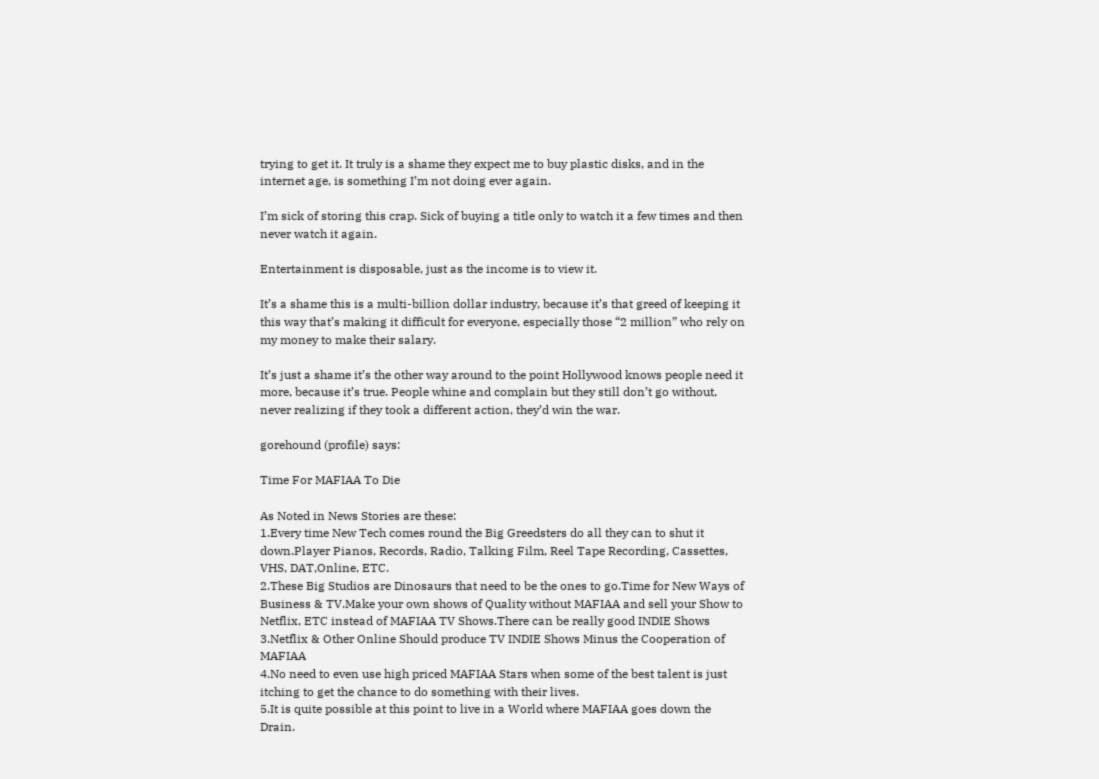trying to get it. It truly is a shame they expect me to buy plastic disks, and in the internet age, is something I’m not doing ever again.

I’m sick of storing this crap. Sick of buying a title only to watch it a few times and then never watch it again.

Entertainment is disposable, just as the income is to view it.

It’s a shame this is a multi-billion dollar industry, because it’s that greed of keeping it this way that’s making it difficult for everyone, especially those “2 million” who rely on my money to make their salary.

It’s just a shame it’s the other way around to the point Hollywood knows people need it more, because it’s true. People whine and complain but they still don’t go without, never realizing if they took a different action, they’d win the war.

gorehound (profile) says:

Time For MAFIAA To Die

As Noted in News Stories are these:
1.Every time New Tech comes round the Big Greedsters do all they can to shut it down.Player Pianos, Records, Radio, Talking Film, Reel Tape Recording, Cassettes, VHS, DAT,Online, ETC.
2.These Big Studios are Dinosaurs that need to be the ones to go.Time for New Ways of Business & TV.Make your own shows of Quality without MAFIAA and sell your Show to Netflix, ETC instead of MAFIAA TV Shows.There can be really good INDIE Shows
3.Netflix & Other Online Should produce TV INDIE Shows Minus the Cooperation of MAFIAA
4.No need to even use high priced MAFIAA Stars when some of the best talent is just itching to get the chance to do something with their lives.
5.It is quite possible at this point to live in a World where MAFIAA goes down the Drain.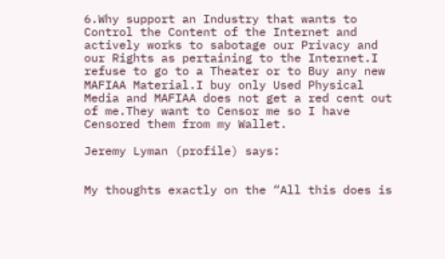6.Why support an Industry that wants to Control the Content of the Internet and actively works to sabotage our Privacy and our Rights as pertaining to the Internet.I refuse to go to a Theater or to Buy any new MAFIAA Material.I buy only Used Physical Media and MAFIAA does not get a red cent out of me.They want to Censor me so I have Censored them from my Wallet.

Jeremy Lyman (profile) says:


My thoughts exactly on the “All this does is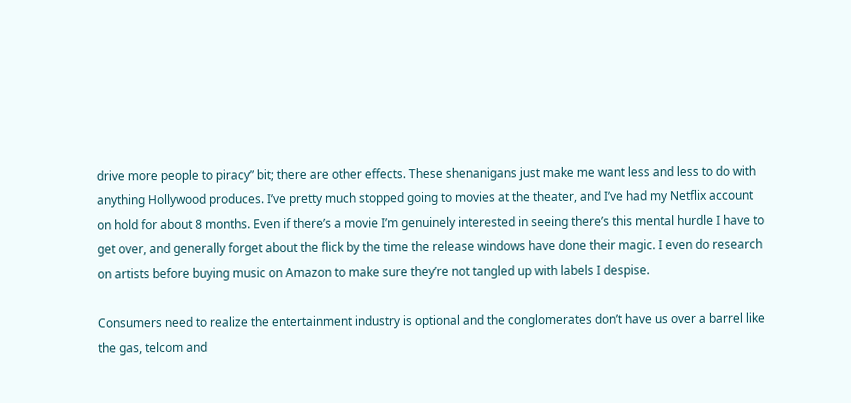drive more people to piracy” bit; there are other effects. These shenanigans just make me want less and less to do with anything Hollywood produces. I’ve pretty much stopped going to movies at the theater, and I’ve had my Netflix account on hold for about 8 months. Even if there’s a movie I’m genuinely interested in seeing there’s this mental hurdle I have to get over, and generally forget about the flick by the time the release windows have done their magic. I even do research on artists before buying music on Amazon to make sure they’re not tangled up with labels I despise.

Consumers need to realize the entertainment industry is optional and the conglomerates don’t have us over a barrel like the gas, telcom and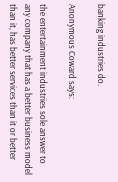banking industries do.

Anonymous Coward says:

the entertainment industries sole answer to any company that has a better business model than it, has better services than it or better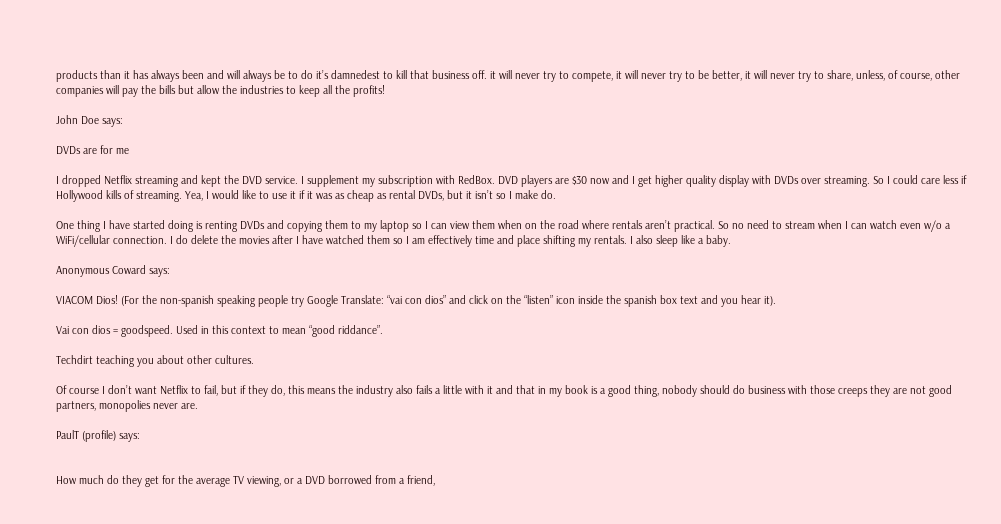products than it has always been and will always be to do it’s damnedest to kill that business off. it will never try to compete, it will never try to be better, it will never try to share, unless, of course, other companies will pay the bills but allow the industries to keep all the profits!

John Doe says:

DVDs are for me

I dropped Netflix streaming and kept the DVD service. I supplement my subscription with RedBox. DVD players are $30 now and I get higher quality display with DVDs over streaming. So I could care less if Hollywood kills of streaming. Yea, I would like to use it if it was as cheap as rental DVDs, but it isn’t so I make do.

One thing I have started doing is renting DVDs and copying them to my laptop so I can view them when on the road where rentals aren’t practical. So no need to stream when I can watch even w/o a WiFi/cellular connection. I do delete the movies after I have watched them so I am effectively time and place shifting my rentals. I also sleep like a baby.

Anonymous Coward says:

VIACOM Dios! (For the non-spanish speaking people try Google Translate: “vai con dios” and click on the “listen” icon inside the spanish box text and you hear it).

Vai con dios = goodspeed. Used in this context to mean “good riddance”.

Techdirt teaching you about other cultures.

Of course I don’t want Netflix to fail, but if they do, this means the industry also fails a little with it and that in my book is a good thing, nobody should do business with those creeps they are not good partners, monopolies never are.

PaulT (profile) says:


How much do they get for the average TV viewing, or a DVD borrowed from a friend,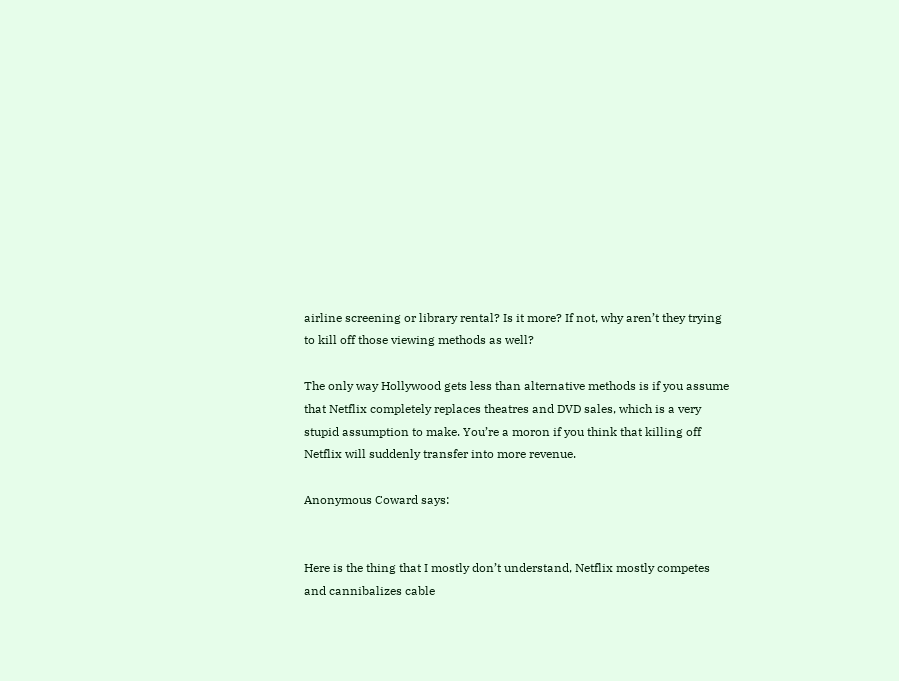airline screening or library rental? Is it more? If not, why aren’t they trying to kill off those viewing methods as well?

The only way Hollywood gets less than alternative methods is if you assume that Netflix completely replaces theatres and DVD sales, which is a very stupid assumption to make. You’re a moron if you think that killing off Netflix will suddenly transfer into more revenue.

Anonymous Coward says:


Here is the thing that I mostly don’t understand, Netflix mostly competes and cannibalizes cable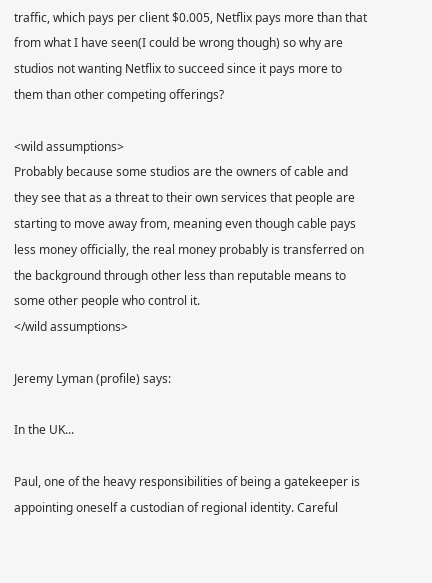traffic, which pays per client $0.005, Netflix pays more than that from what I have seen(I could be wrong though) so why are studios not wanting Netflix to succeed since it pays more to them than other competing offerings?

<wild assumptions>
Probably because some studios are the owners of cable and they see that as a threat to their own services that people are starting to move away from, meaning even though cable pays less money officially, the real money probably is transferred on the background through other less than reputable means to some other people who control it.
</wild assumptions>

Jeremy Lyman (profile) says:

In the UK...

Paul, one of the heavy responsibilities of being a gatekeeper is appointing oneself a custodian of regional identity. Careful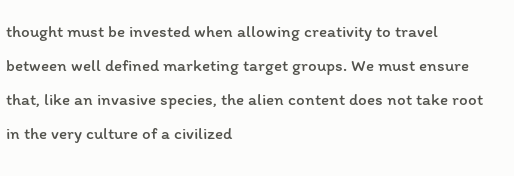thought must be invested when allowing creativity to travel between well defined marketing target groups. We must ensure that, like an invasive species, the alien content does not take root in the very culture of a civilized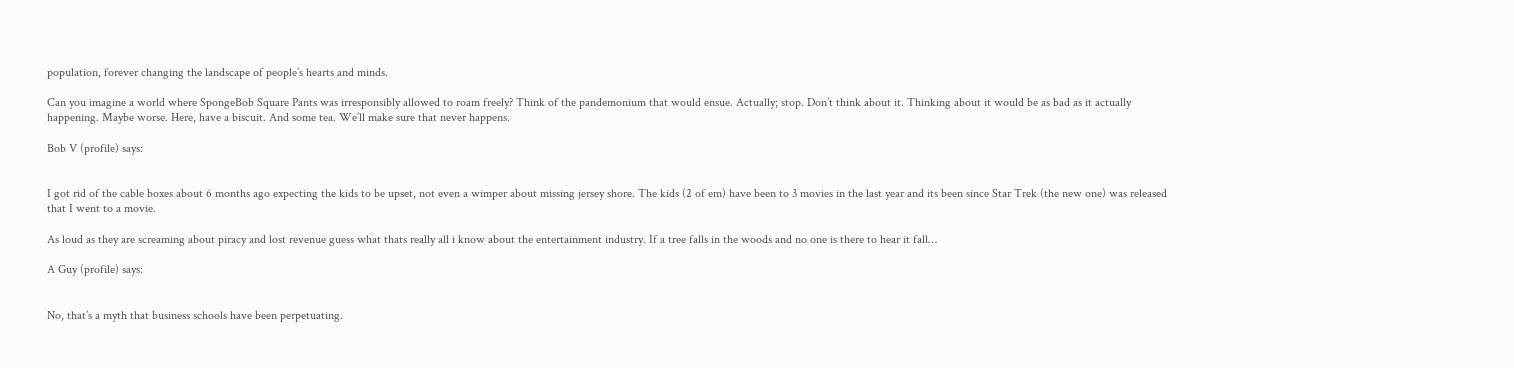population, forever changing the landscape of people’s hearts and minds.

Can you imagine a world where SpongeBob Square Pants was irresponsibly allowed to roam freely? Think of the pandemonium that would ensue. Actually; stop. Don’t think about it. Thinking about it would be as bad as it actually happening. Maybe worse. Here, have a biscuit. And some tea. We’ll make sure that never happens.

Bob V (profile) says:


I got rid of the cable boxes about 6 months ago expecting the kids to be upset, not even a wimper about missing jersey shore. The kids (2 of em) have been to 3 movies in the last year and its been since Star Trek (the new one) was released that I went to a movie.

As loud as they are screaming about piracy and lost revenue guess what thats really all i know about the entertainment industry. If a tree falls in the woods and no one is there to hear it fall…

A Guy (profile) says:


No, that’s a myth that business schools have been perpetuating.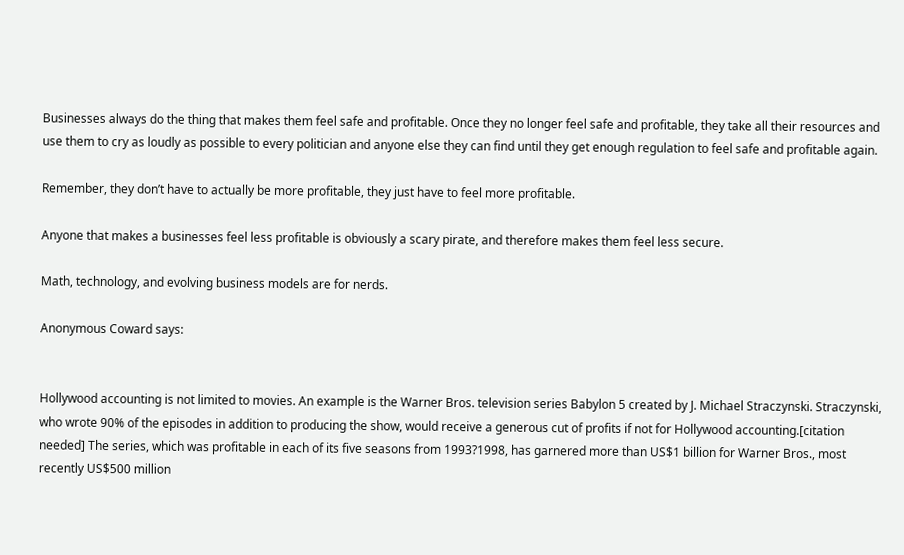Businesses always do the thing that makes them feel safe and profitable. Once they no longer feel safe and profitable, they take all their resources and use them to cry as loudly as possible to every politician and anyone else they can find until they get enough regulation to feel safe and profitable again.

Remember, they don’t have to actually be more profitable, they just have to feel more profitable.

Anyone that makes a businesses feel less profitable is obviously a scary pirate, and therefore makes them feel less secure.

Math, technology, and evolving business models are for nerds.

Anonymous Coward says:


Hollywood accounting is not limited to movies. An example is the Warner Bros. television series Babylon 5 created by J. Michael Straczynski. Straczynski, who wrote 90% of the episodes in addition to producing the show, would receive a generous cut of profits if not for Hollywood accounting.[citation needed] The series, which was profitable in each of its five seasons from 1993?1998, has garnered more than US$1 billion for Warner Bros., most recently US$500 million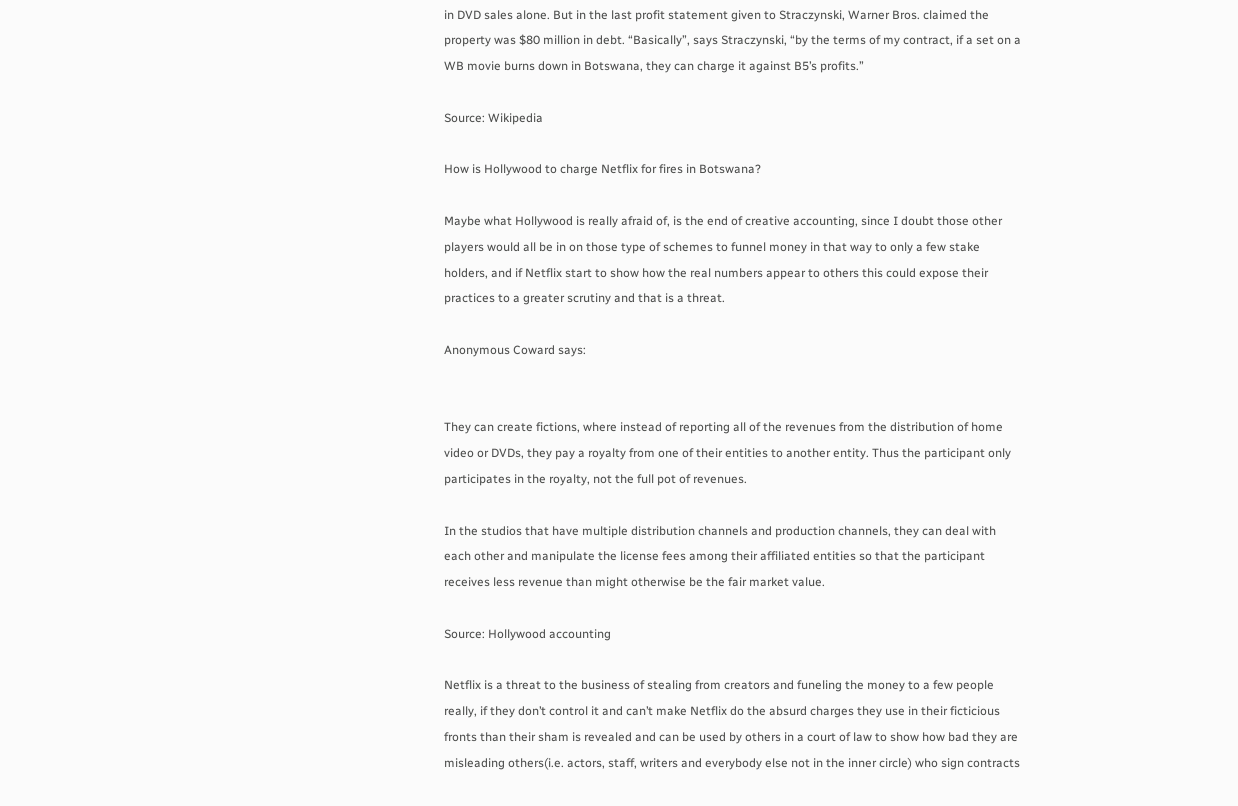in DVD sales alone. But in the last profit statement given to Straczynski, Warner Bros. claimed the property was $80 million in debt. “Basically”, says Straczynski, “by the terms of my contract, if a set on a WB movie burns down in Botswana, they can charge it against B5’s profits.”

Source: Wikipedia

How is Hollywood to charge Netflix for fires in Botswana?

Maybe what Hollywood is really afraid of, is the end of creative accounting, since I doubt those other players would all be in on those type of schemes to funnel money in that way to only a few stake holders, and if Netflix start to show how the real numbers appear to others this could expose their practices to a greater scrutiny and that is a threat.

Anonymous Coward says:


They can create fictions, where instead of reporting all of the revenues from the distribution of home video or DVDs, they pay a royalty from one of their entities to another entity. Thus the participant only participates in the royalty, not the full pot of revenues.

In the studios that have multiple distribution channels and production channels, they can deal with each other and manipulate the license fees among their affiliated entities so that the participant receives less revenue than might otherwise be the fair market value.

Source: Hollywood accounting

Netflix is a threat to the business of stealing from creators and funeling the money to a few people really, if they don’t control it and can’t make Netflix do the absurd charges they use in their ficticious fronts than their sham is revealed and can be used by others in a court of law to show how bad they are misleading others(i.e. actors, staff, writers and everybody else not in the inner circle) who sign contracts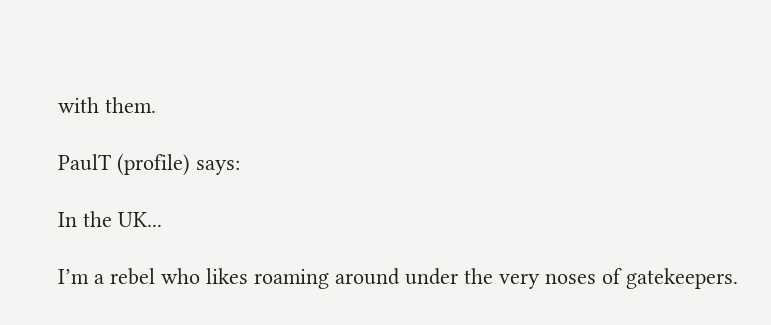with them.

PaulT (profile) says:

In the UK...

I’m a rebel who likes roaming around under the very noses of gatekeepers.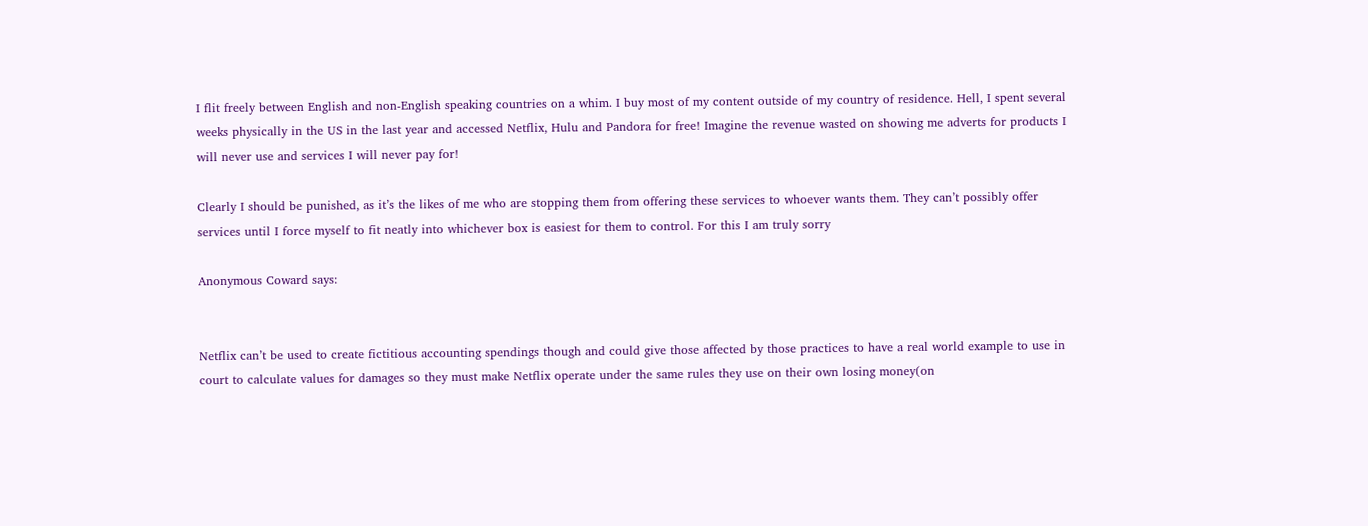I flit freely between English and non-English speaking countries on a whim. I buy most of my content outside of my country of residence. Hell, I spent several weeks physically in the US in the last year and accessed Netflix, Hulu and Pandora for free! Imagine the revenue wasted on showing me adverts for products I will never use and services I will never pay for!

Clearly I should be punished, as it’s the likes of me who are stopping them from offering these services to whoever wants them. They can’t possibly offer services until I force myself to fit neatly into whichever box is easiest for them to control. For this I am truly sorry

Anonymous Coward says:


Netflix can’t be used to create fictitious accounting spendings though and could give those affected by those practices to have a real world example to use in court to calculate values for damages so they must make Netflix operate under the same rules they use on their own losing money(on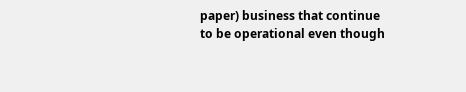paper) business that continue to be operational even though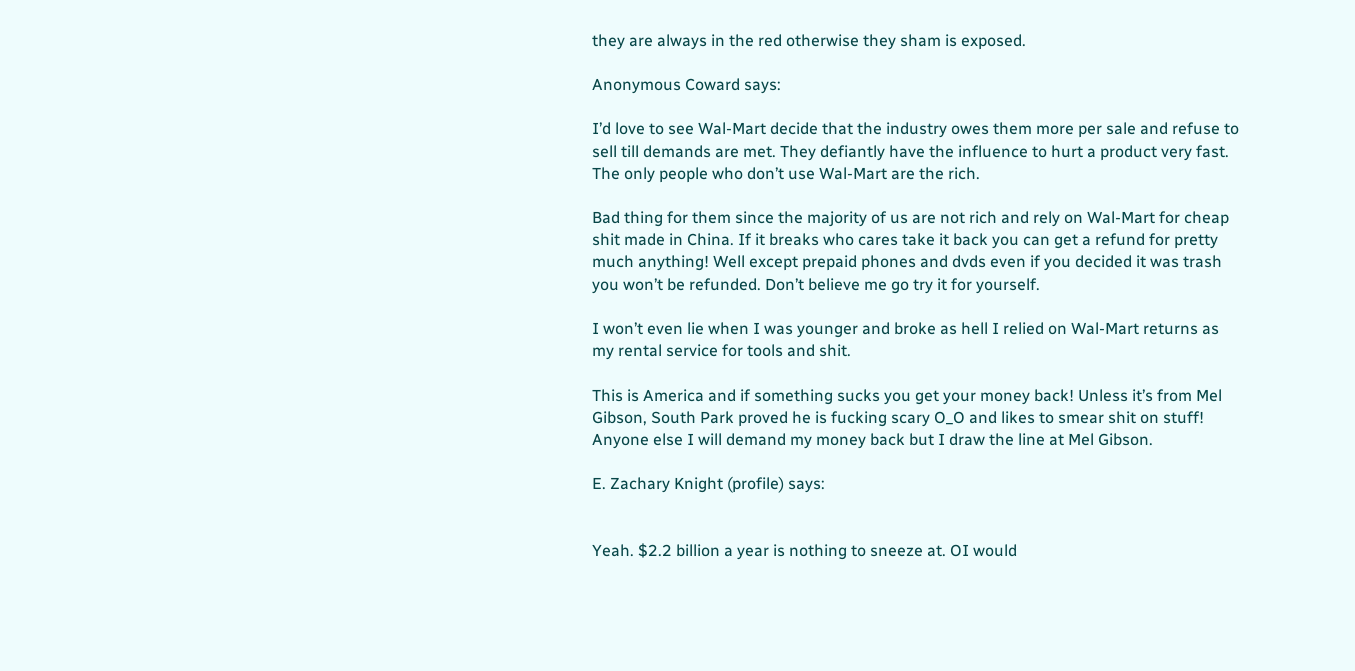they are always in the red otherwise they sham is exposed.

Anonymous Coward says:

I’d love to see Wal-Mart decide that the industry owes them more per sale and refuse to sell till demands are met. They defiantly have the influence to hurt a product very fast. The only people who don’t use Wal-Mart are the rich.

Bad thing for them since the majority of us are not rich and rely on Wal-Mart for cheap shit made in China. If it breaks who cares take it back you can get a refund for pretty much anything! Well except prepaid phones and dvds even if you decided it was trash you won’t be refunded. Don’t believe me go try it for yourself.

I won’t even lie when I was younger and broke as hell I relied on Wal-Mart returns as my rental service for tools and shit.

This is America and if something sucks you get your money back! Unless it’s from Mel Gibson, South Park proved he is fucking scary O_O and likes to smear shit on stuff! Anyone else I will demand my money back but I draw the line at Mel Gibson.

E. Zachary Knight (profile) says:


Yeah. $2.2 billion a year is nothing to sneeze at. OI would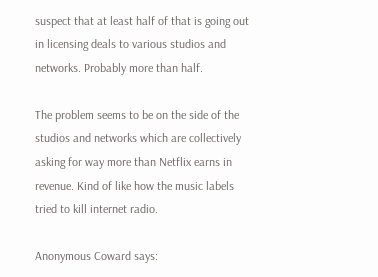suspect that at least half of that is going out in licensing deals to various studios and networks. Probably more than half.

The problem seems to be on the side of the studios and networks which are collectively asking for way more than Netflix earns in revenue. Kind of like how the music labels tried to kill internet radio.

Anonymous Coward says: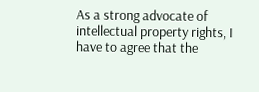As a strong advocate of intellectual property rights, I have to agree that the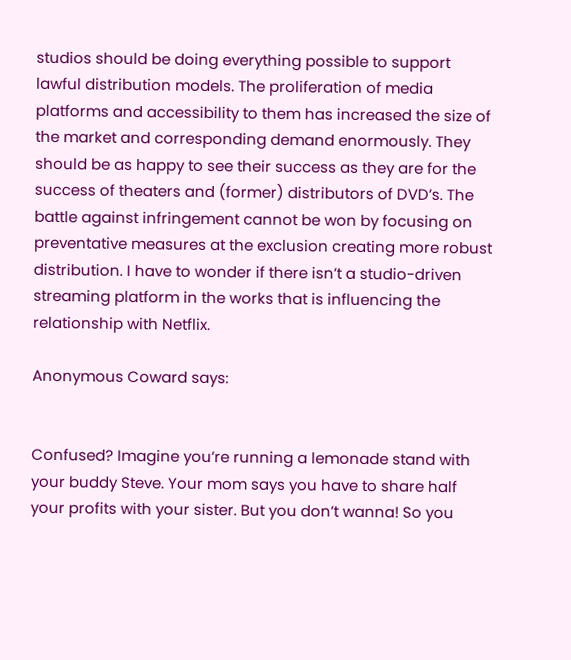studios should be doing everything possible to support lawful distribution models. The proliferation of media platforms and accessibility to them has increased the size of the market and corresponding demand enormously. They should be as happy to see their success as they are for the success of theaters and (former) distributors of DVD’s. The battle against infringement cannot be won by focusing on preventative measures at the exclusion creating more robust distribution. I have to wonder if there isn’t a studio-driven streaming platform in the works that is influencing the relationship with Netflix.

Anonymous Coward says:


Confused? Imagine you’re running a lemonade stand with your buddy Steve. Your mom says you have to share half your profits with your sister. But you don’t wanna! So you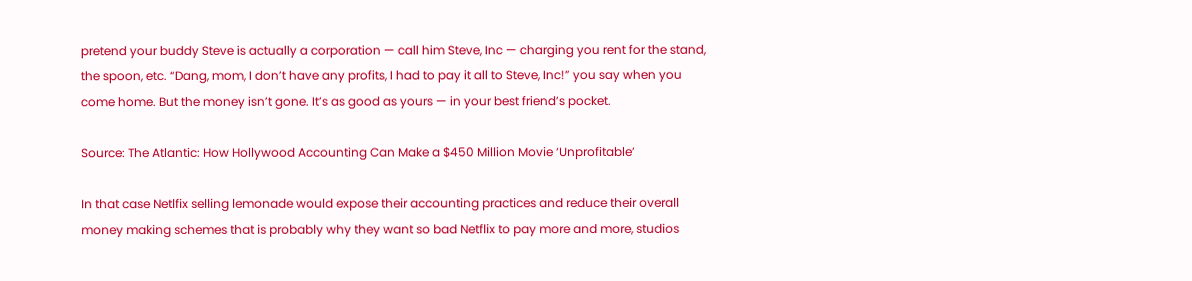pretend your buddy Steve is actually a corporation — call him Steve, Inc — charging you rent for the stand, the spoon, etc. “Dang, mom, I don’t have any profits, I had to pay it all to Steve, Inc!” you say when you come home. But the money isn’t gone. It’s as good as yours — in your best friend’s pocket.

Source: The Atlantic: How Hollywood Accounting Can Make a $450 Million Movie ‘Unprofitable’

In that case Netlfix selling lemonade would expose their accounting practices and reduce their overall money making schemes that is probably why they want so bad Netflix to pay more and more, studios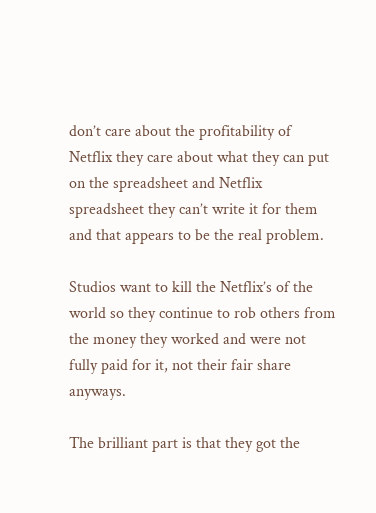don’t care about the profitability of Netflix they care about what they can put on the spreadsheet and Netflix spreadsheet they can’t write it for them and that appears to be the real problem.

Studios want to kill the Netflix’s of the world so they continue to rob others from the money they worked and were not fully paid for it, not their fair share anyways.

The brilliant part is that they got the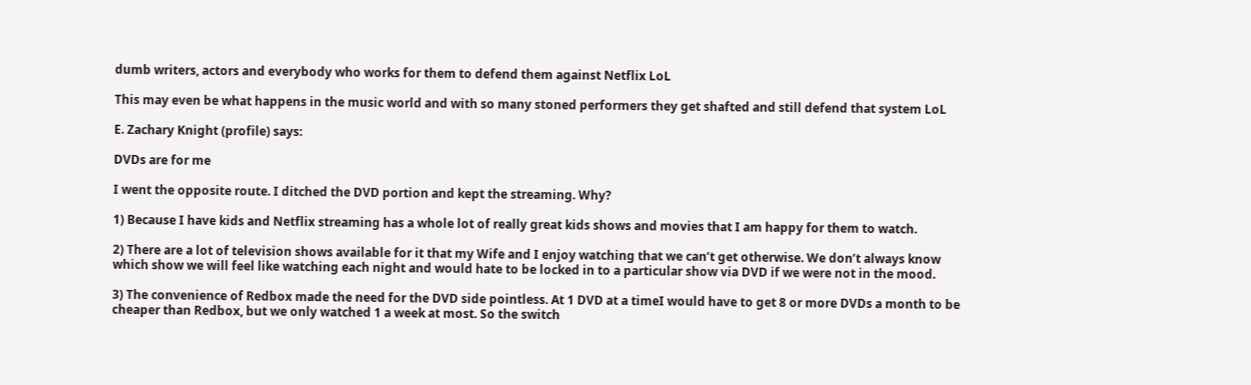dumb writers, actors and everybody who works for them to defend them against Netflix LoL

This may even be what happens in the music world and with so many stoned performers they get shafted and still defend that system LoL

E. Zachary Knight (profile) says:

DVDs are for me

I went the opposite route. I ditched the DVD portion and kept the streaming. Why?

1) Because I have kids and Netflix streaming has a whole lot of really great kids shows and movies that I am happy for them to watch.

2) There are a lot of television shows available for it that my Wife and I enjoy watching that we can’t get otherwise. We don’t always know which show we will feel like watching each night and would hate to be locked in to a particular show via DVD if we were not in the mood.

3) The convenience of Redbox made the need for the DVD side pointless. At 1 DVD at a timeI would have to get 8 or more DVDs a month to be cheaper than Redbox, but we only watched 1 a week at most. So the switch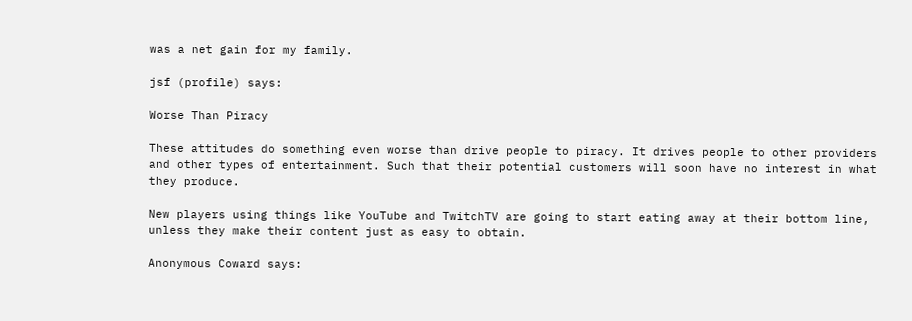was a net gain for my family.

jsf (profile) says:

Worse Than Piracy

These attitudes do something even worse than drive people to piracy. It drives people to other providers and other types of entertainment. Such that their potential customers will soon have no interest in what they produce.

New players using things like YouTube and TwitchTV are going to start eating away at their bottom line, unless they make their content just as easy to obtain.

Anonymous Coward says: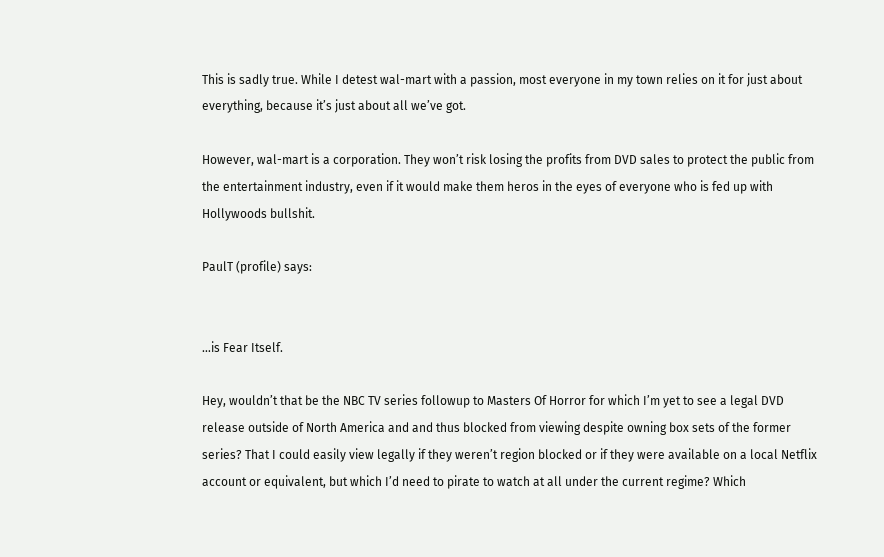This is sadly true. While I detest wal-mart with a passion, most everyone in my town relies on it for just about everything, because it’s just about all we’ve got.

However, wal-mart is a corporation. They won’t risk losing the profits from DVD sales to protect the public from the entertainment industry, even if it would make them heros in the eyes of everyone who is fed up with Hollywoods bullshit.

PaulT (profile) says:


…is Fear Itself.

Hey, wouldn’t that be the NBC TV series followup to Masters Of Horror for which I’m yet to see a legal DVD release outside of North America and and thus blocked from viewing despite owning box sets of the former series? That I could easily view legally if they weren’t region blocked or if they were available on a local Netflix account or equivalent, but which I’d need to pirate to watch at all under the current regime? Which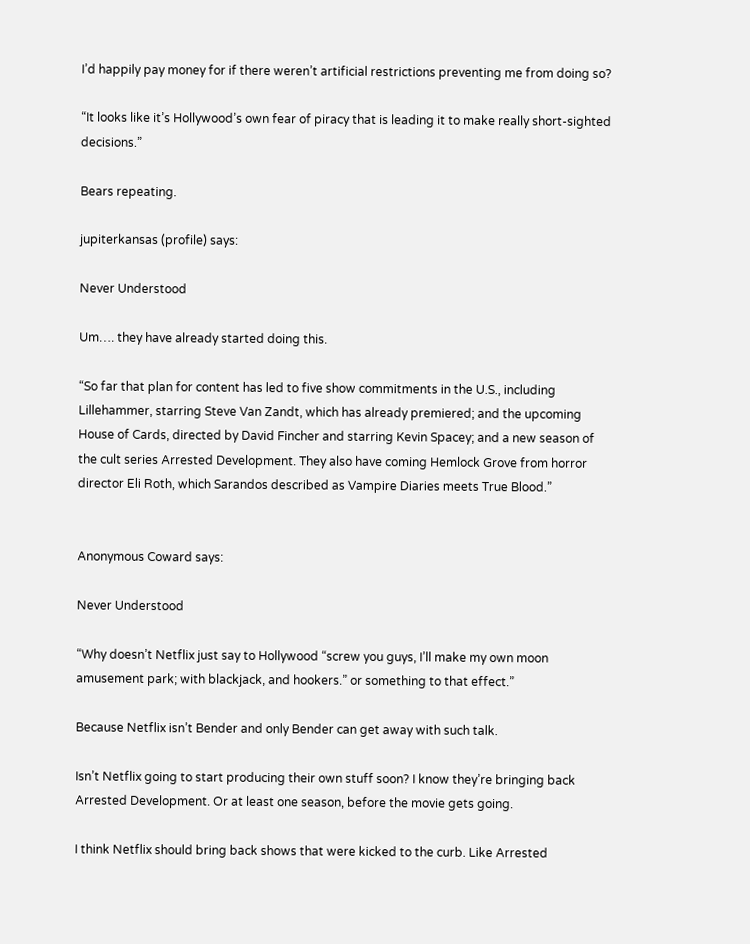I’d happily pay money for if there weren’t artificial restrictions preventing me from doing so?

“It looks like it’s Hollywood’s own fear of piracy that is leading it to make really short-sighted decisions.”

Bears repeating.

jupiterkansas (profile) says:

Never Understood

Um…. they have already started doing this.

“So far that plan for content has led to five show commitments in the U.S., including Lillehammer, starring Steve Van Zandt, which has already premiered; and the upcoming House of Cards, directed by David Fincher and starring Kevin Spacey; and a new season of the cult series Arrested Development. They also have coming Hemlock Grove from horror director Eli Roth, which Sarandos described as Vampire Diaries meets True Blood.”


Anonymous Coward says:

Never Understood

“Why doesn’t Netflix just say to Hollywood “screw you guys, I’ll make my own moon amusement park; with blackjack, and hookers.” or something to that effect.”

Because Netflix isn’t Bender and only Bender can get away with such talk.

Isn’t Netflix going to start producing their own stuff soon? I know they’re bringing back Arrested Development. Or at least one season, before the movie gets going.

I think Netflix should bring back shows that were kicked to the curb. Like Arrested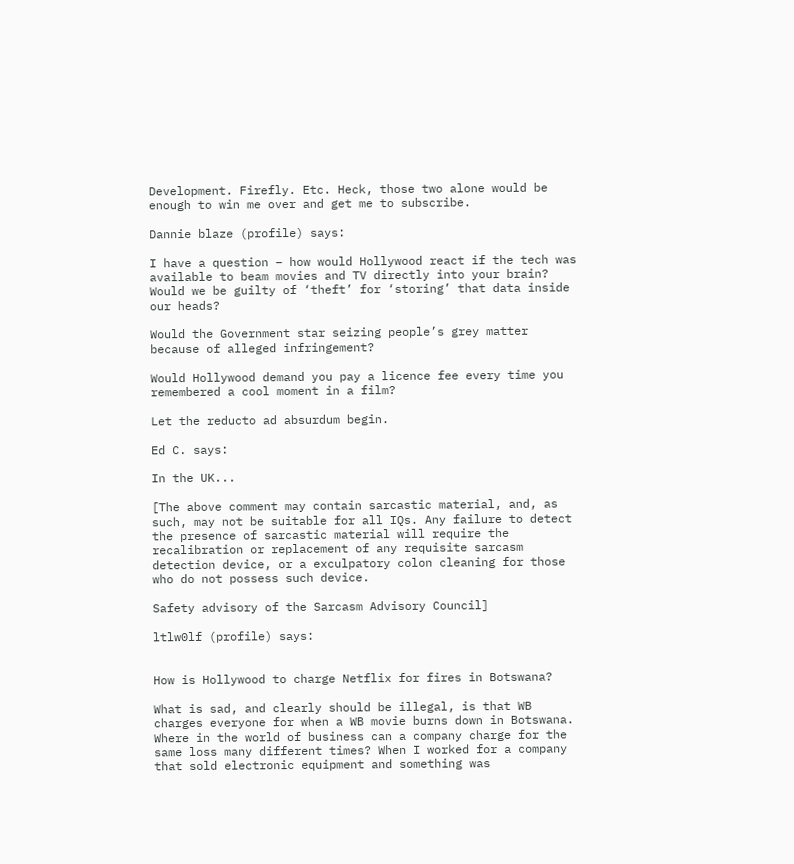Development. Firefly. Etc. Heck, those two alone would be enough to win me over and get me to subscribe.

Dannie blaze (profile) says:

I have a question – how would Hollywood react if the tech was available to beam movies and TV directly into your brain? Would we be guilty of ‘theft’ for ‘storing’ that data inside our heads?

Would the Government star seizing people’s grey matter because of alleged infringement?

Would Hollywood demand you pay a licence fee every time you remembered a cool moment in a film?

Let the reducto ad absurdum begin.

Ed C. says:

In the UK...

[The above comment may contain sarcastic material, and, as such, may not be suitable for all IQs. Any failure to detect the presence of sarcastic material will require the recalibration or replacement of any requisite sarcasm detection device, or a exculpatory colon cleaning for those who do not possess such device.

Safety advisory of the Sarcasm Advisory Council]

ltlw0lf (profile) says:


How is Hollywood to charge Netflix for fires in Botswana?

What is sad, and clearly should be illegal, is that WB charges everyone for when a WB movie burns down in Botswana. Where in the world of business can a company charge for the same loss many different times? When I worked for a company that sold electronic equipment and something was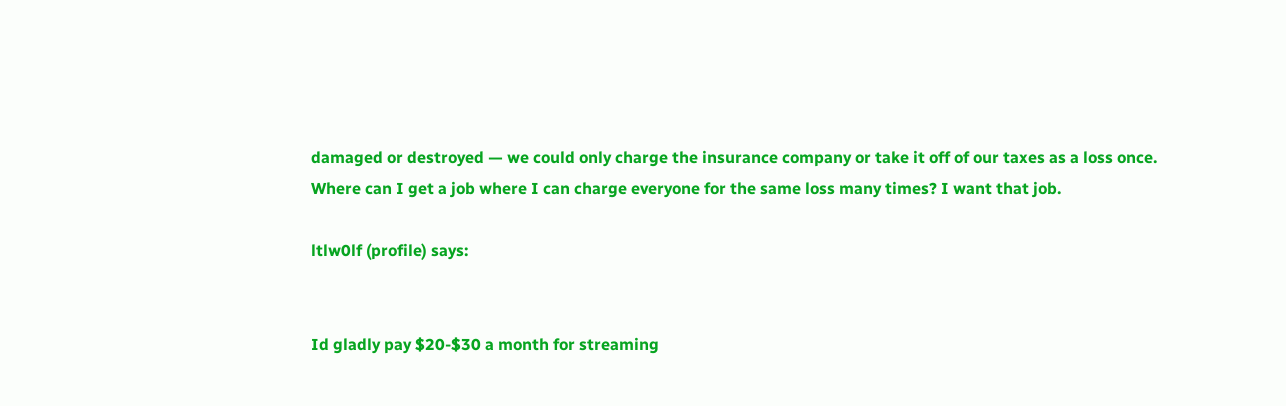damaged or destroyed — we could only charge the insurance company or take it off of our taxes as a loss once. Where can I get a job where I can charge everyone for the same loss many times? I want that job.

ltlw0lf (profile) says:


Id gladly pay $20-$30 a month for streaming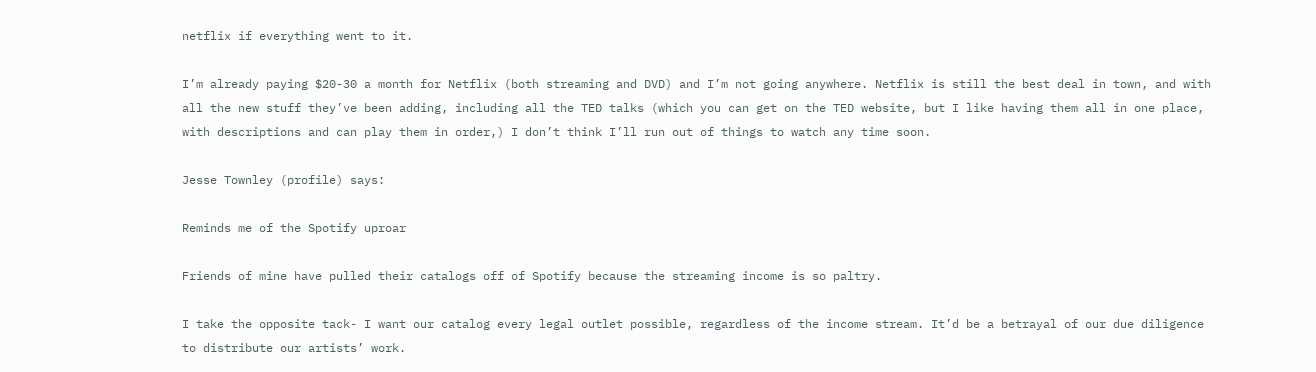netflix if everything went to it.

I’m already paying $20-30 a month for Netflix (both streaming and DVD) and I’m not going anywhere. Netflix is still the best deal in town, and with all the new stuff they’ve been adding, including all the TED talks (which you can get on the TED website, but I like having them all in one place, with descriptions and can play them in order,) I don’t think I’ll run out of things to watch any time soon.

Jesse Townley (profile) says:

Reminds me of the Spotify uproar

Friends of mine have pulled their catalogs off of Spotify because the streaming income is so paltry.

I take the opposite tack- I want our catalog every legal outlet possible, regardless of the income stream. It’d be a betrayal of our due diligence to distribute our artists’ work.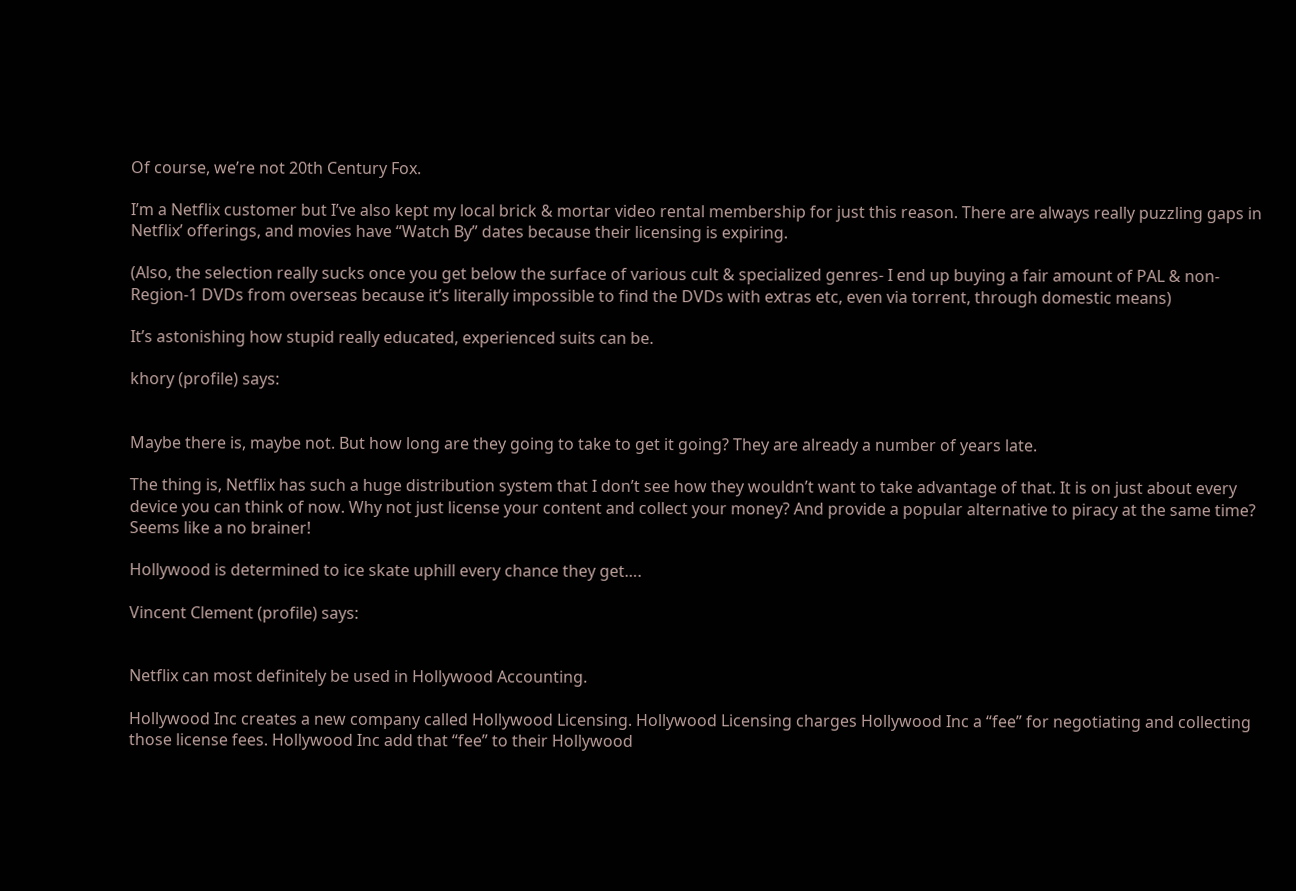Of course, we’re not 20th Century Fox.

I’m a Netflix customer but I’ve also kept my local brick & mortar video rental membership for just this reason. There are always really puzzling gaps in Netflix’ offerings, and movies have “Watch By” dates because their licensing is expiring.

(Also, the selection really sucks once you get below the surface of various cult & specialized genres- I end up buying a fair amount of PAL & non-Region-1 DVDs from overseas because it’s literally impossible to find the DVDs with extras etc, even via torrent, through domestic means)

It’s astonishing how stupid really educated, experienced suits can be.

khory (profile) says:


Maybe there is, maybe not. But how long are they going to take to get it going? They are already a number of years late.

The thing is, Netflix has such a huge distribution system that I don’t see how they wouldn’t want to take advantage of that. It is on just about every device you can think of now. Why not just license your content and collect your money? And provide a popular alternative to piracy at the same time? Seems like a no brainer!

Hollywood is determined to ice skate uphill every chance they get….

Vincent Clement (profile) says:


Netflix can most definitely be used in Hollywood Accounting.

Hollywood Inc creates a new company called Hollywood Licensing. Hollywood Licensing charges Hollywood Inc a “fee” for negotiating and collecting those license fees. Hollywood Inc add that “fee” to their Hollywood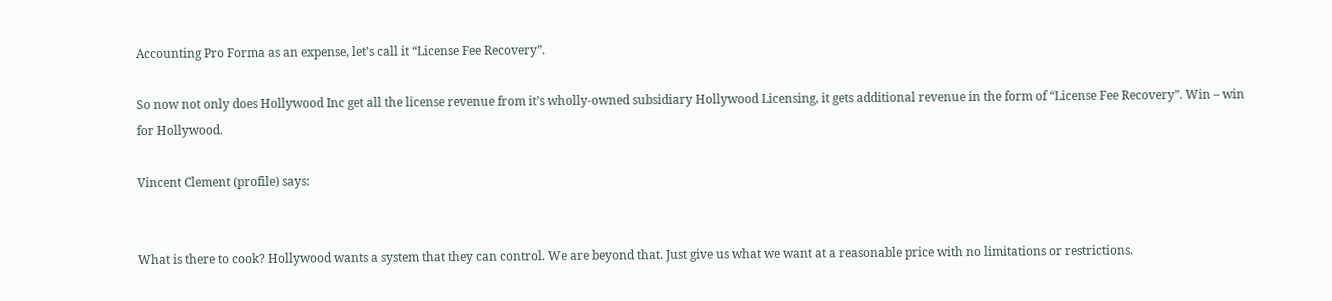Accounting Pro Forma as an expense, let’s call it “License Fee Recovery”.

So now not only does Hollywood Inc get all the license revenue from it’s wholly-owned subsidiary Hollywood Licensing, it gets additional revenue in the form of “License Fee Recovery”. Win – win for Hollywood.

Vincent Clement (profile) says:


What is there to cook? Hollywood wants a system that they can control. We are beyond that. Just give us what we want at a reasonable price with no limitations or restrictions.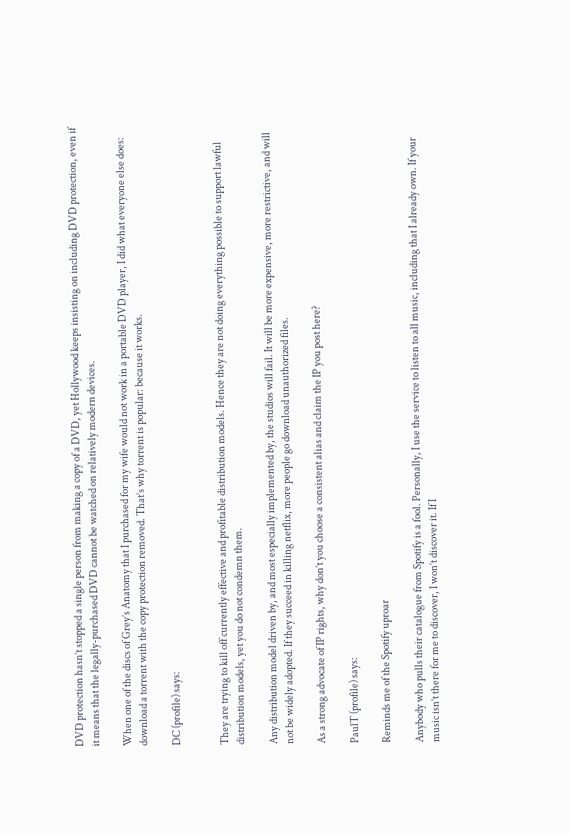DVD protection hasn’t stopped a single person from making a copy of a DVD, yet Hollywood keeps insisting on including DVD protection, even if it means that the legally-purchased DVD cannot be watched on relatively modern devices.

When one of the discs of Grey’s Anatomy that I purchased for my wife would not work in a portable DVD player, I did what everyone else does: download a torrent with the copy protection removed. That’s why torrent is popular: because it works.

DC (profile) says:


They are trying to kill off currently effective and profitable distribution models. Hence they are not doing everything possible to support lawful distribution models, yet you do not condemn them.

Any distribution model driven by, and most especially implemented by, the studios will fail. It will be more expensive, more restrictive, and will not be widely adopted. If they succeed in killing netflix, more people go download unauthorized files.

As a strong advocate of IP rights, why don’t you choose a consistent alias and claim the IP you post here?

PaulT (profile) says:

Reminds me of the Spotify uproar

Anybody who pulls their catalogue from Spotify is a fool. Personally, I use the service to listen to all music, including that I already own. If your music isn’t there for me to discover, I won’t discover it. If I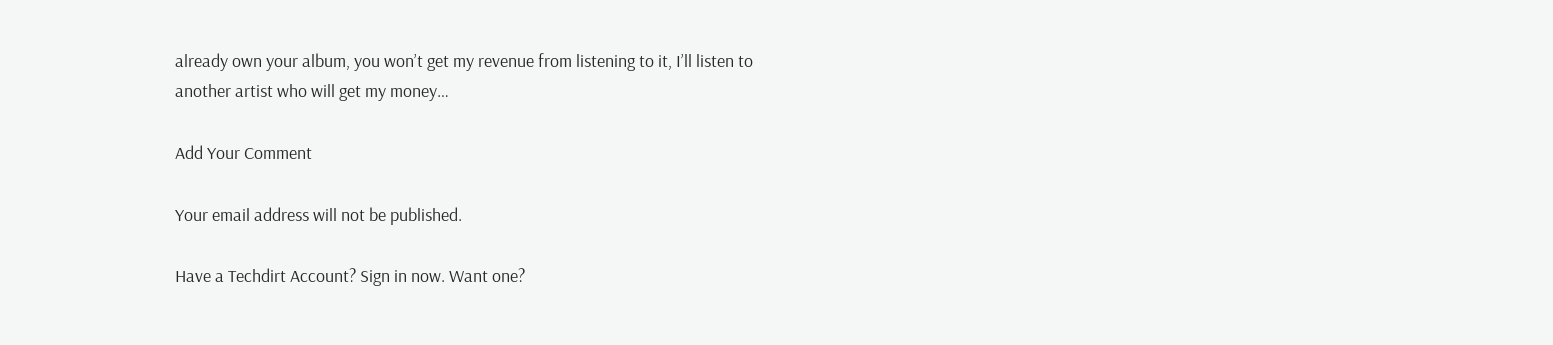already own your album, you won’t get my revenue from listening to it, I’ll listen to another artist who will get my money…

Add Your Comment

Your email address will not be published.

Have a Techdirt Account? Sign in now. Want one?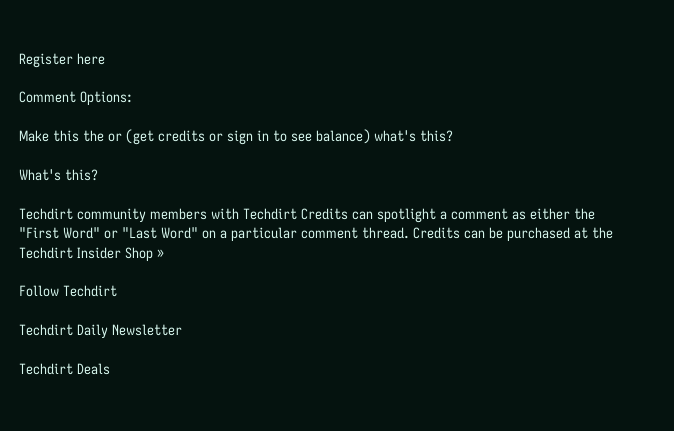Register here

Comment Options:

Make this the or (get credits or sign in to see balance) what's this?

What's this?

Techdirt community members with Techdirt Credits can spotlight a comment as either the "First Word" or "Last Word" on a particular comment thread. Credits can be purchased at the Techdirt Insider Shop »

Follow Techdirt

Techdirt Daily Newsletter

Techdirt Deals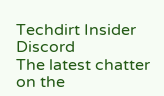Techdirt Insider Discord
The latest chatter on the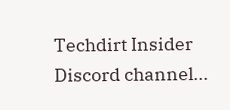Techdirt Insider Discord channel...